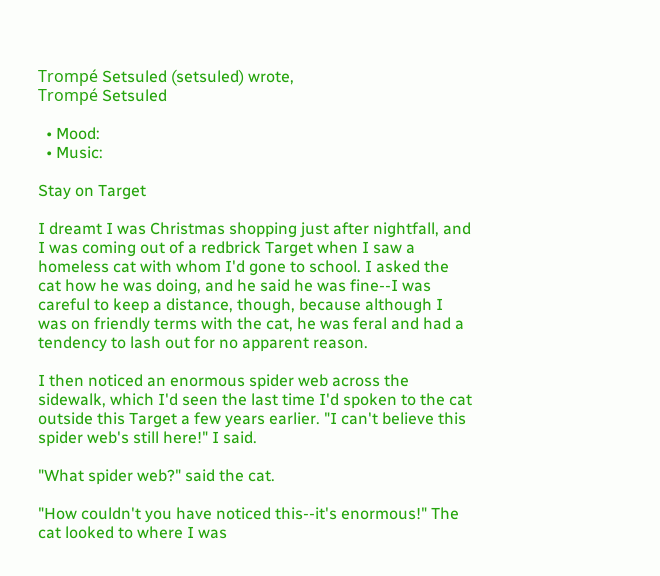Trompé Setsuled (setsuled) wrote,
Trompé Setsuled

  • Mood:
  • Music:

Stay on Target

I dreamt I was Christmas shopping just after nightfall, and I was coming out of a redbrick Target when I saw a homeless cat with whom I'd gone to school. I asked the cat how he was doing, and he said he was fine--I was careful to keep a distance, though, because although I was on friendly terms with the cat, he was feral and had a tendency to lash out for no apparent reason.

I then noticed an enormous spider web across the sidewalk, which I'd seen the last time I'd spoken to the cat outside this Target a few years earlier. "I can't believe this spider web's still here!" I said.

"What spider web?" said the cat.

"How couldn't you have noticed this--it's enormous!" The cat looked to where I was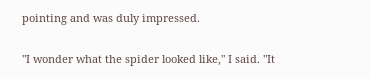pointing and was duly impressed.

"I wonder what the spider looked like," I said. "It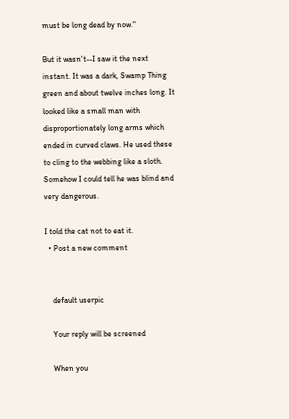must be long dead by now."

But it wasn't--I saw it the next instant. It was a dark, Swamp Thing green and about twelve inches long. It looked like a small man with disproportionately long arms which ended in curved claws. He used these to cling to the webbing like a sloth. Somehow I could tell he was blind and very dangerous.

I told the cat not to eat it.
  • Post a new comment


    default userpic

    Your reply will be screened

    When you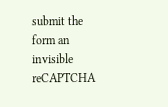submit the form an invisible reCAPTCHA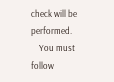check will be performed.
    You must follow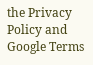the Privacy Policy and Google Terms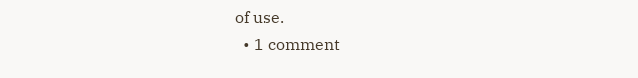of use.
  • 1 comment